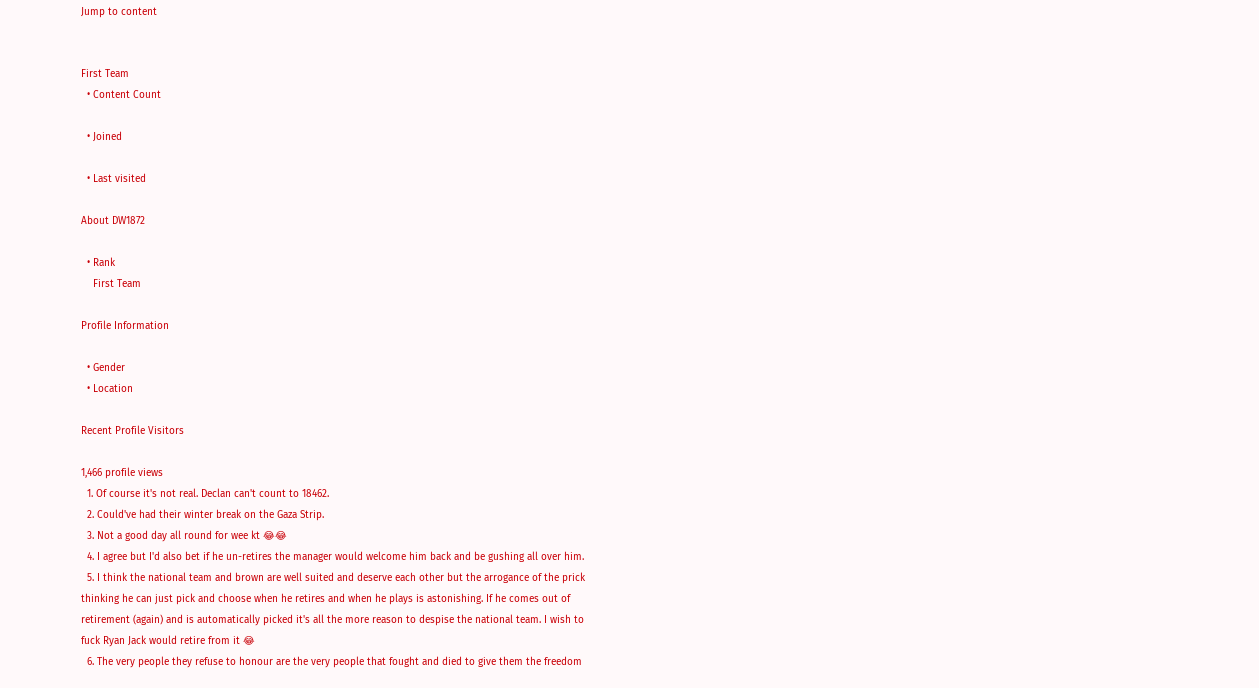Jump to content


First Team
  • Content Count

  • Joined

  • Last visited

About DW1872

  • Rank
    First Team

Profile Information

  • Gender
  • Location

Recent Profile Visitors

1,466 profile views
  1. Of course it's not real. Declan can't count to 18462.
  2. Could've had their winter break on the Gaza Strip.
  3. Not a good day all round for wee kt 😂😂
  4. I agree but I'd also bet if he un-retires the manager would welcome him back and be gushing all over him.
  5. I think the national team and brown are well suited and deserve each other but the arrogance of the prick thinking he can just pick and choose when he retires and when he plays is astonishing. If he comes out of retirement (again) and is automatically picked it's all the more reason to despise the national team. I wish to fuck Ryan Jack would retire from it 😂
  6. The very people they refuse to honour are the very people that fought and died to give them the freedom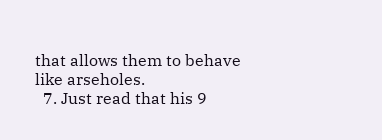that allows them to behave like arseholes.
  7. Just read that his 9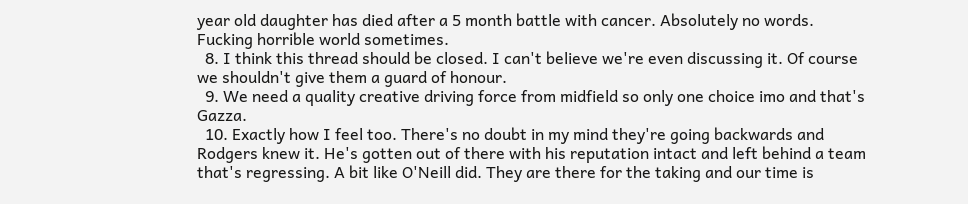year old daughter has died after a 5 month battle with cancer. Absolutely no words. Fucking horrible world sometimes.
  8. I think this thread should be closed. I can't believe we're even discussing it. Of course we shouldn't give them a guard of honour.
  9. We need a quality creative driving force from midfield so only one choice imo and that's Gazza.
  10. Exactly how I feel too. There's no doubt in my mind they're going backwards and Rodgers knew it. He's gotten out of there with his reputation intact and left behind a team that's regressing. A bit like O'Neill did. They are there for the taking and our time is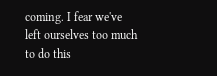coming. I fear we've left ourselves too much to do this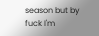season but by fuck I'm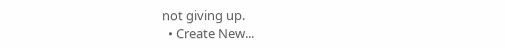not giving up.
  • Create New...